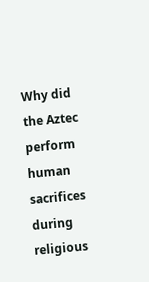Why did the Aztec perform human sacrifices during religious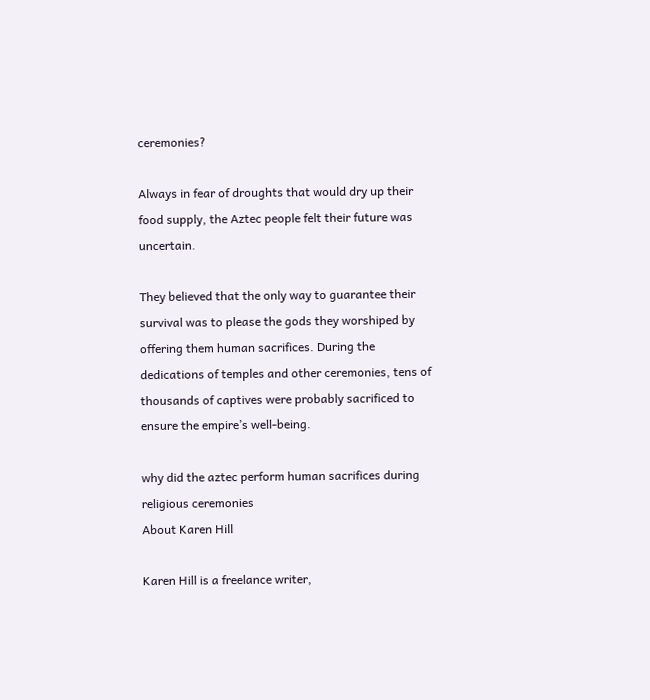ceremonies?

Always in fear of droughts that would dry up their food supply, the Aztec people felt their future was uncertain.

They believed that the only way to guarantee their survival was to please the gods they worshiped by offering them human sacrifices. During the dedications of temples and other ceremonies, tens of thousands of captives were probably sacrificed to ensure the empire’s well-being.

why did the aztec perform human sacrifices during religious ceremonies
About Karen Hill

Karen Hill is a freelance writer,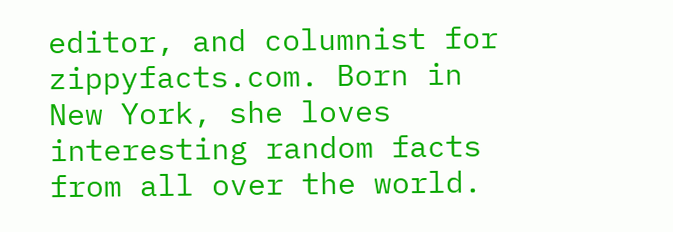editor, and columnist for zippyfacts.com. Born in New York, she loves interesting random facts from all over the world.